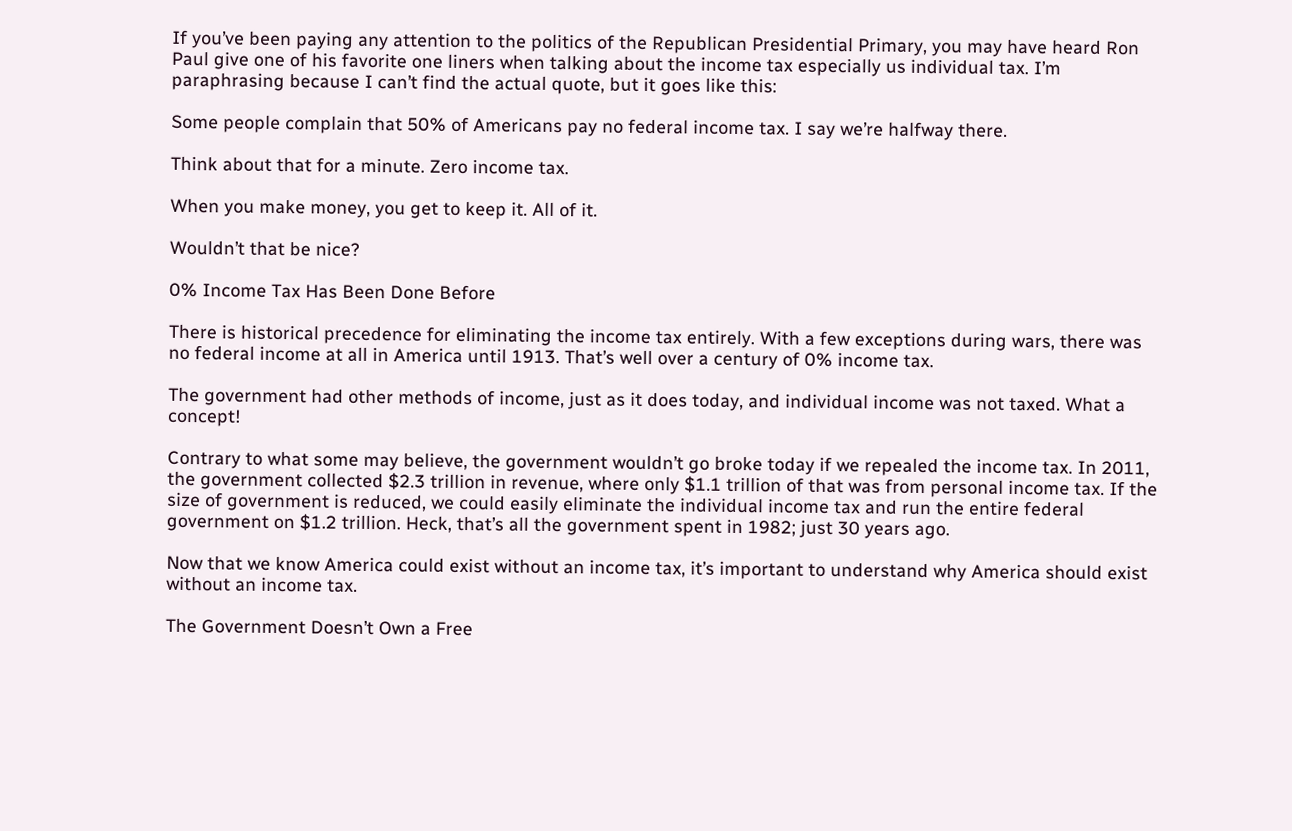If you’ve been paying any attention to the politics of the Republican Presidential Primary, you may have heard Ron Paul give one of his favorite one liners when talking about the income tax especially us individual tax. I’m paraphrasing because I can’t find the actual quote, but it goes like this:

Some people complain that 50% of Americans pay no federal income tax. I say we’re halfway there.

Think about that for a minute. Zero income tax.

When you make money, you get to keep it. All of it.

Wouldn’t that be nice?

0% Income Tax Has Been Done Before

There is historical precedence for eliminating the income tax entirely. With a few exceptions during wars, there was no federal income at all in America until 1913. That’s well over a century of 0% income tax.

The government had other methods of income, just as it does today, and individual income was not taxed. What a concept!

Contrary to what some may believe, the government wouldn’t go broke today if we repealed the income tax. In 2011, the government collected $2.3 trillion in revenue, where only $1.1 trillion of that was from personal income tax. If the size of government is reduced, we could easily eliminate the individual income tax and run the entire federal government on $1.2 trillion. Heck, that’s all the government spent in 1982; just 30 years ago.

Now that we know America could exist without an income tax, it’s important to understand why America should exist without an income tax.

The Government Doesn’t Own a Free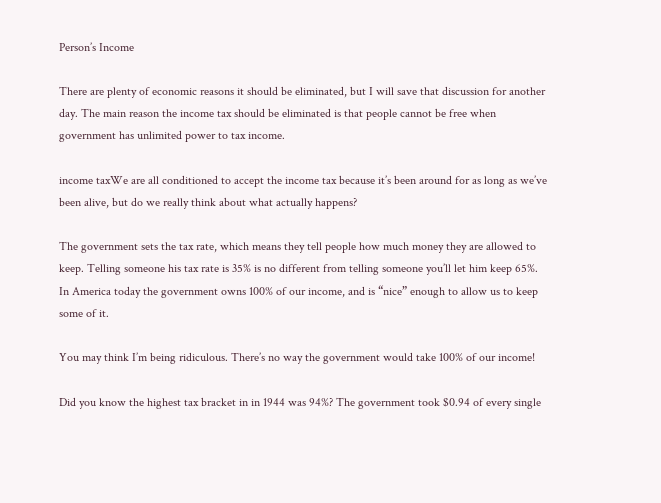Person’s Income

There are plenty of economic reasons it should be eliminated, but I will save that discussion for another day. The main reason the income tax should be eliminated is that people cannot be free when government has unlimited power to tax income.

income taxWe are all conditioned to accept the income tax because it’s been around for as long as we’ve been alive, but do we really think about what actually happens?

The government sets the tax rate, which means they tell people how much money they are allowed to keep. Telling someone his tax rate is 35% is no different from telling someone you’ll let him keep 65%. In America today the government owns 100% of our income, and is “nice” enough to allow us to keep some of it.

You may think I’m being ridiculous. There’s no way the government would take 100% of our income!

Did you know the highest tax bracket in in 1944 was 94%? The government took $0.94 of every single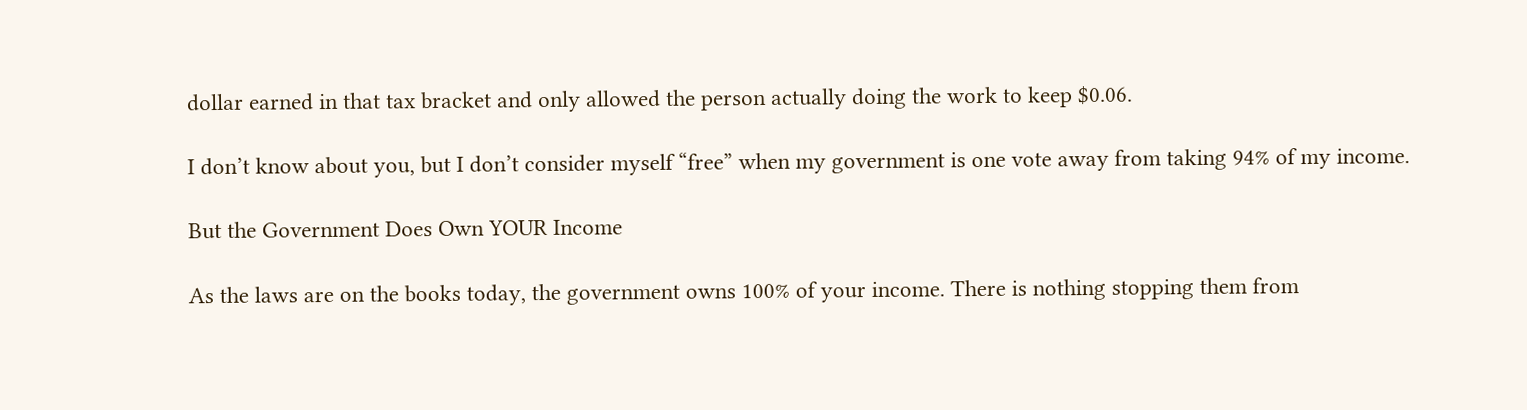dollar earned in that tax bracket and only allowed the person actually doing the work to keep $0.06.

I don’t know about you, but I don’t consider myself “free” when my government is one vote away from taking 94% of my income.

But the Government Does Own YOUR Income

As the laws are on the books today, the government owns 100% of your income. There is nothing stopping them from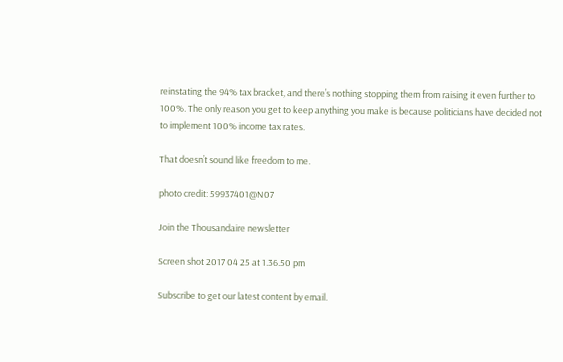reinstating the 94% tax bracket, and there’s nothing stopping them from raising it even further to 100%. The only reason you get to keep anything you make is because politicians have decided not to implement 100% income tax rates.

That doesn’t sound like freedom to me.

photo credit: 59937401@N07

Join the Thousandaire newsletter

Screen shot 2017 04 25 at 1.36.50 pm

Subscribe to get our latest content by email.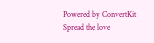Powered by ConvertKit
Spread the love